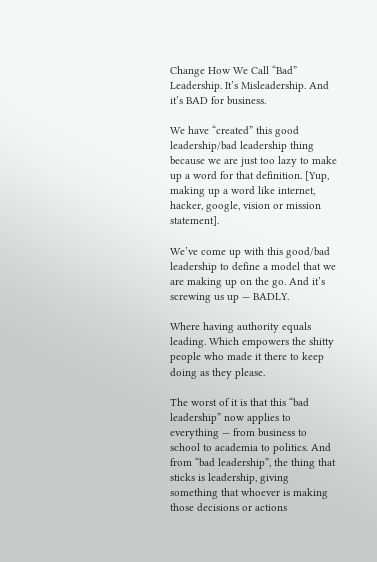Change How We Call “Bad” Leadership. It’s Misleadership. And it’s BAD for business.

We have “created” this good leadership/bad leadership thing because we are just too lazy to make up a word for that definition. [Yup, making up a word like internet, hacker, google, vision or mission statement].

We’ve come up with this good/bad leadership to define a model that we are making up on the go. And it’s screwing us up — BADLY.

Where having authority equals leading. Which empowers the shitty people who made it there to keep doing as they please.

The worst of it is that this “bad leadership” now applies to everything — from business to school to academia to politics. And from “bad leadership”, the thing that sticks is leadership, giving something that whoever is making those decisions or actions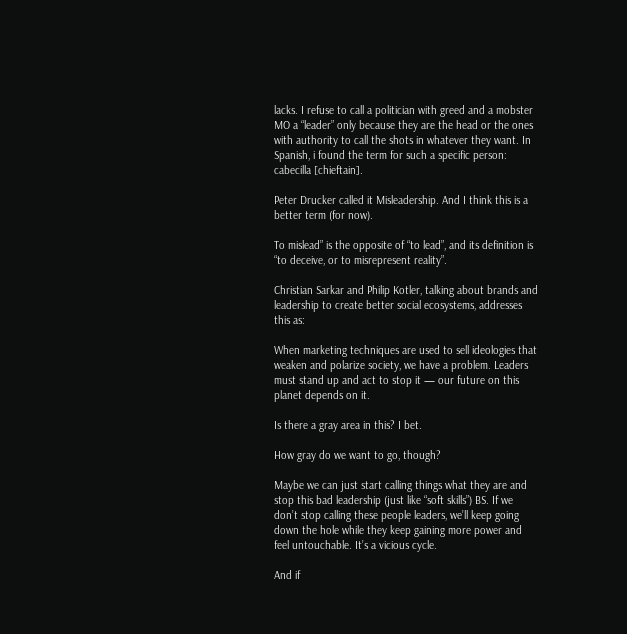lacks. I refuse to call a politician with greed and a mobster MO a “leader” only because they are the head or the ones with authority to call the shots in whatever they want. In Spanish, i found the term for such a specific person: cabecilla [chieftain].

Peter Drucker called it Misleadership. And I think this is a better term (for now).

To mislead” is the opposite of “to lead”, and its definition is “to deceive, or to misrepresent reality”.

Christian Sarkar and Philip Kotler, talking about brands and leadership to create better social ecosystems, addresses this as:

When marketing techniques are used to sell ideologies that weaken and polarize society, we have a problem. Leaders must stand up and act to stop it — our future on this planet depends on it.

Is there a gray area in this? I bet.

How gray do we want to go, though?

Maybe we can just start calling things what they are and stop this bad leadership (just like “soft skills”) BS. If we don’t stop calling these people leaders, we’ll keep going down the hole while they keep gaining more power and feel untouchable. It’s a vicious cycle.

And if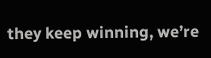they keep winning, we’re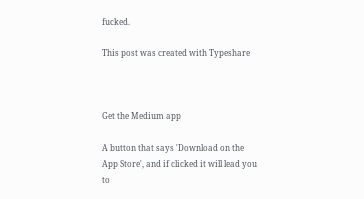fucked.

This post was created with Typeshare



Get the Medium app

A button that says 'Download on the App Store', and if clicked it will lead you to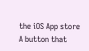the iOS App store
A button that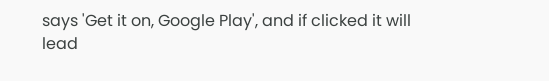says 'Get it on, Google Play', and if clicked it will lead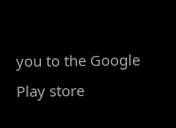you to the Google Play store